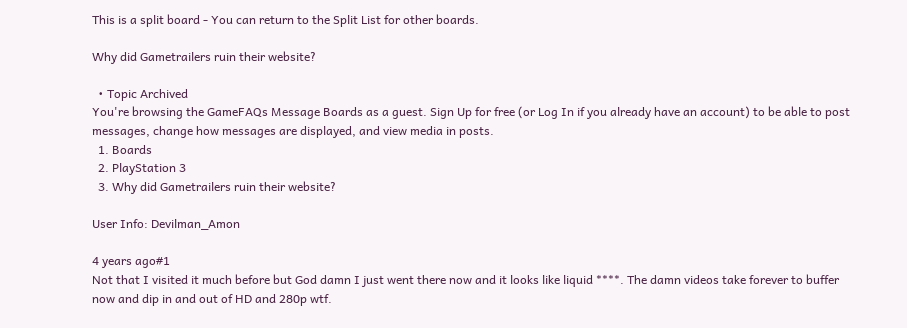This is a split board - You can return to the Split List for other boards.

Why did Gametrailers ruin their website?

  • Topic Archived
You're browsing the GameFAQs Message Boards as a guest. Sign Up for free (or Log In if you already have an account) to be able to post messages, change how messages are displayed, and view media in posts.
  1. Boards
  2. PlayStation 3
  3. Why did Gametrailers ruin their website?

User Info: Devilman_Amon

4 years ago#1
Not that I visited it much before but God damn I just went there now and it looks like liquid ****. The damn videos take forever to buffer now and dip in and out of HD and 280p wtf.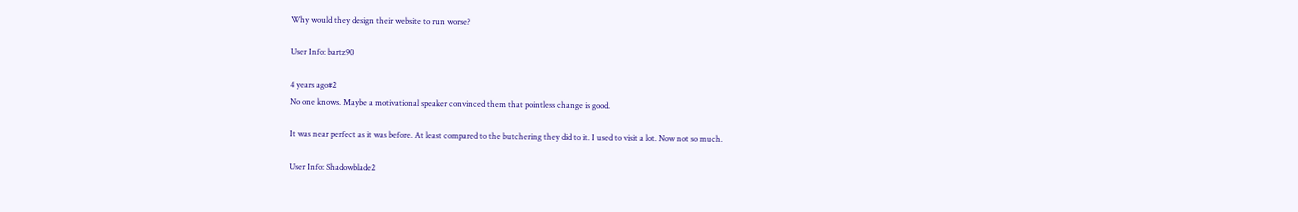Why would they design their website to run worse?

User Info: bartz90

4 years ago#2
No one knows. Maybe a motivational speaker convinced them that pointless change is good.

It was near perfect as it was before. At least compared to the butchering they did to it. I used to visit a lot. Now not so much.

User Info: Shadowblade2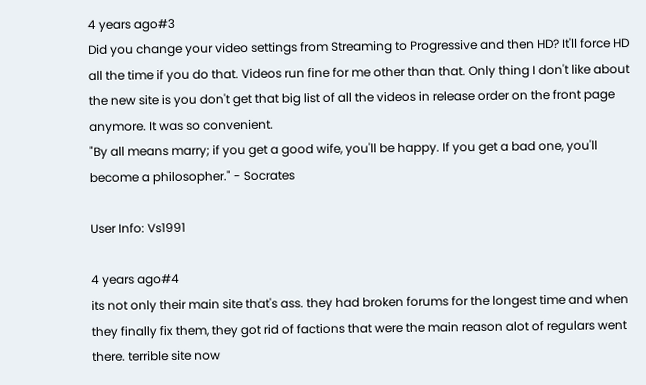4 years ago#3
Did you change your video settings from Streaming to Progressive and then HD? It'll force HD all the time if you do that. Videos run fine for me other than that. Only thing I don't like about the new site is you don't get that big list of all the videos in release order on the front page anymore. It was so convenient.
"By all means marry; if you get a good wife, you'll be happy. If you get a bad one, you'll become a philosopher." - Socrates

User Info: Vs1991

4 years ago#4
its not only their main site that's ass. they had broken forums for the longest time and when they finally fix them, they got rid of factions that were the main reason alot of regulars went there. terrible site now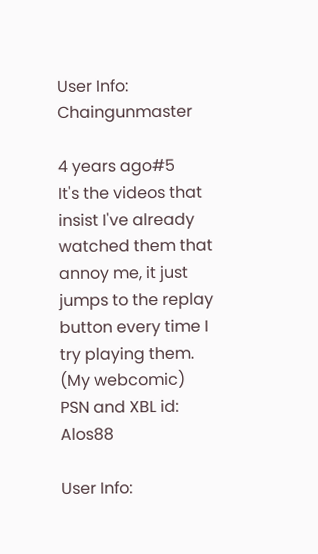User Info: Chaingunmaster

4 years ago#5
It's the videos that insist I've already watched them that annoy me, it just jumps to the replay button every time I try playing them. (My webcomic)
PSN and XBL id: Alos88

User Info: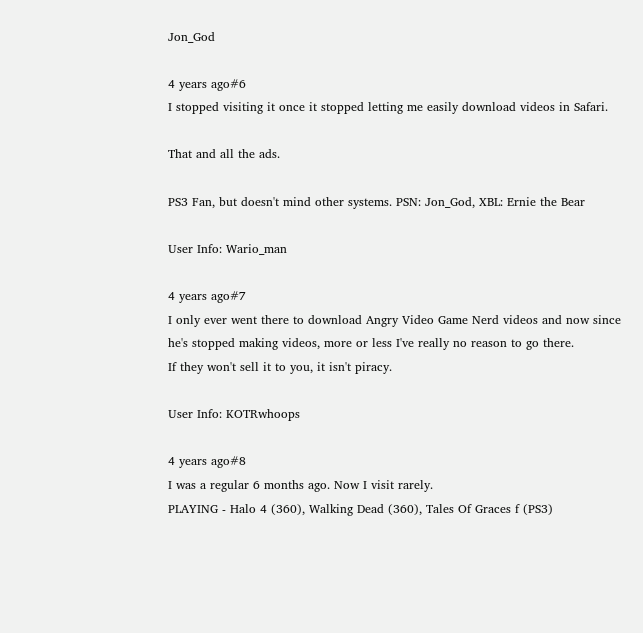Jon_God

4 years ago#6
I stopped visiting it once it stopped letting me easily download videos in Safari.

That and all the ads.

PS3 Fan, but doesn't mind other systems. PSN: Jon_God, XBL: Ernie the Bear

User Info: Wario_man

4 years ago#7
I only ever went there to download Angry Video Game Nerd videos and now since he's stopped making videos, more or less I've really no reason to go there.
If they won't sell it to you, it isn't piracy.

User Info: KOTRwhoops

4 years ago#8
I was a regular 6 months ago. Now I visit rarely.
PLAYING - Halo 4 (360), Walking Dead (360), Tales Of Graces f (PS3)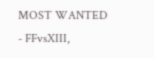MOST WANTED - FFvsXIII,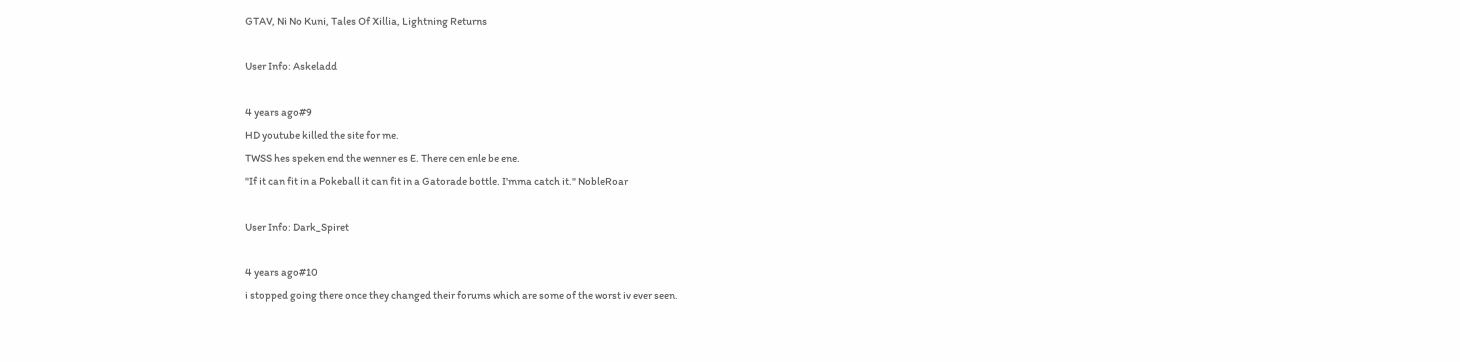GTAV, Ni No Kuni, Tales Of Xillia, Lightning Returns

User Info: Askeladd

4 years ago#9
HD youtube killed the site for me.
TWSS hes speken end the wenner es E. There cen enle be ene.
"If it can fit in a Pokeball it can fit in a Gatorade bottle. I'mma catch it." NobleRoar

User Info: Dark_Spiret

4 years ago#10
i stopped going there once they changed their forums which are some of the worst iv ever seen.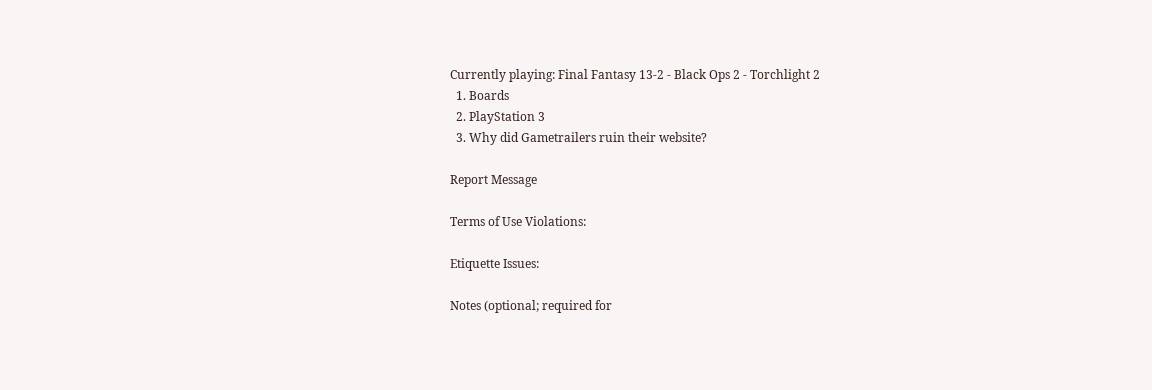Currently playing: Final Fantasy 13-2 - Black Ops 2 - Torchlight 2
  1. Boards
  2. PlayStation 3
  3. Why did Gametrailers ruin their website?

Report Message

Terms of Use Violations:

Etiquette Issues:

Notes (optional; required for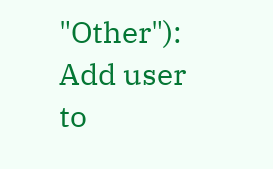"Other"):
Add user to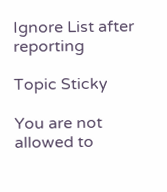Ignore List after reporting

Topic Sticky

You are not allowed to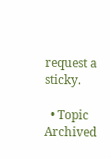request a sticky.

  • Topic Archived